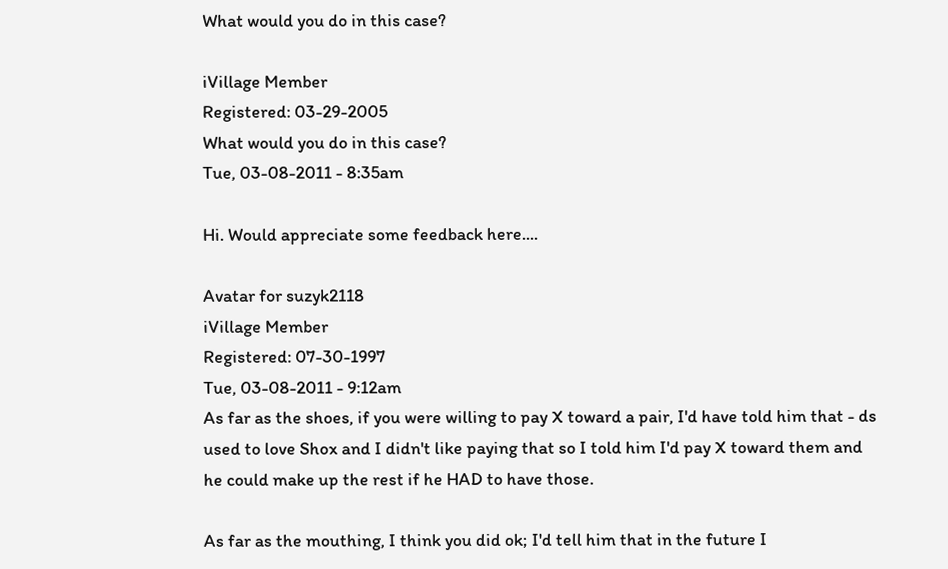What would you do in this case?

iVillage Member
Registered: 03-29-2005
What would you do in this case?
Tue, 03-08-2011 - 8:35am

Hi. Would appreciate some feedback here....

Avatar for suzyk2118
iVillage Member
Registered: 07-30-1997
Tue, 03-08-2011 - 9:12am
As far as the shoes, if you were willing to pay X toward a pair, I'd have told him that - ds used to love Shox and I didn't like paying that so I told him I'd pay X toward them and he could make up the rest if he HAD to have those.

As far as the mouthing, I think you did ok; I'd tell him that in the future I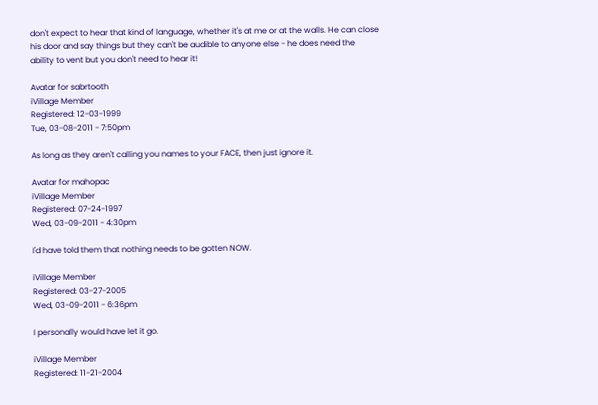don't expect to hear that kind of language, whether it's at me or at the walls. He can close his door and say things but they can't be audible to anyone else - he does need the ability to vent but you don't need to hear it!

Avatar for sabrtooth
iVillage Member
Registered: 12-03-1999
Tue, 03-08-2011 - 7:50pm

As long as they aren't calling you names to your FACE, then just ignore it.

Avatar for mahopac
iVillage Member
Registered: 07-24-1997
Wed, 03-09-2011 - 4:30pm

I'd have told them that nothing needs to be gotten NOW.

iVillage Member
Registered: 03-27-2005
Wed, 03-09-2011 - 6:36pm

I personally would have let it go.

iVillage Member
Registered: 11-21-2004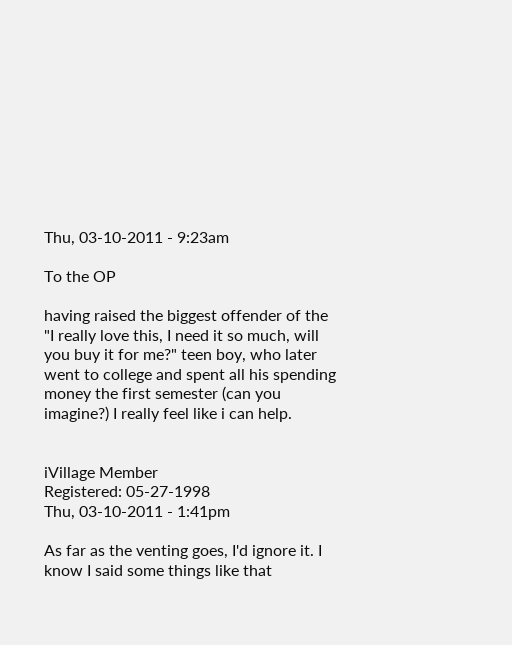Thu, 03-10-2011 - 9:23am

To the OP

having raised the biggest offender of the "I really love this, I need it so much, will you buy it for me?" teen boy, who later went to college and spent all his spending money the first semester (can you imagine?) I really feel like i can help.


iVillage Member
Registered: 05-27-1998
Thu, 03-10-2011 - 1:41pm

As far as the venting goes, I'd ignore it. I know I said some things like that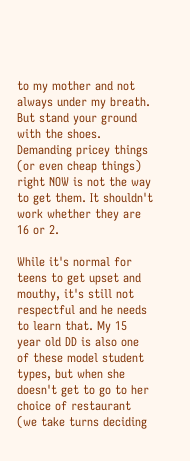to my mother and not always under my breath. But stand your ground with the shoes. Demanding pricey things (or even cheap things) right NOW is not the way to get them. It shouldn't work whether they are 16 or 2.

While it's normal for teens to get upset and mouthy, it's still not respectful and he needs to learn that. My 15 year old DD is also one of these model student types, but when she doesn't get to go to her choice of restaurant (we take turns deciding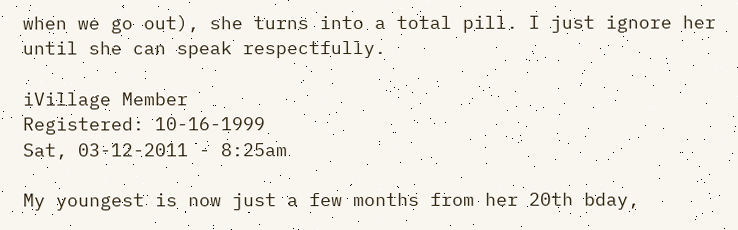when we go out), she turns into a total pill. I just ignore her until she can speak respectfully.

iVillage Member
Registered: 10-16-1999
Sat, 03-12-2011 - 8:25am

My youngest is now just a few months from her 20th bday,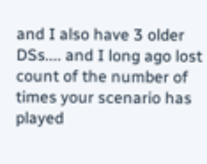and I also have 3 older DSs.... and I long ago lost count of the number of times your scenario has played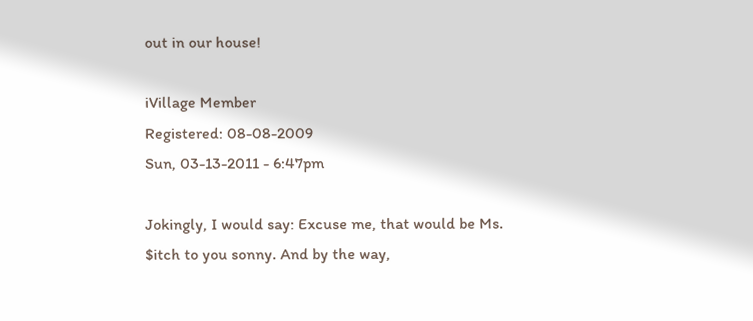out in our house!

iVillage Member
Registered: 08-08-2009
Sun, 03-13-2011 - 6:47pm

Jokingly, I would say: Excuse me, that would be Ms. $itch to you sonny. And by the way,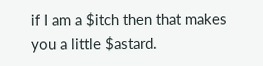if I am a $itch then that makes you a little $astard.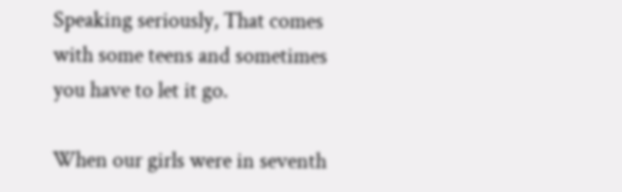Speaking seriously, That comes with some teens and sometimes you have to let it go.

When our girls were in seventh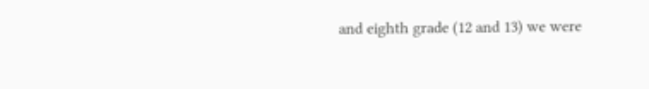and eighth grade (12 and 13) we were